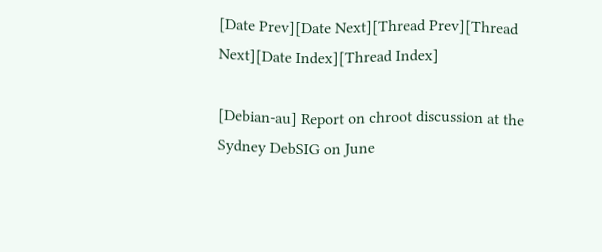[Date Prev][Date Next][Thread Prev][Thread Next][Date Index][Thread Index]

[Debian-au] Report on chroot discussion at the Sydney DebSIG on June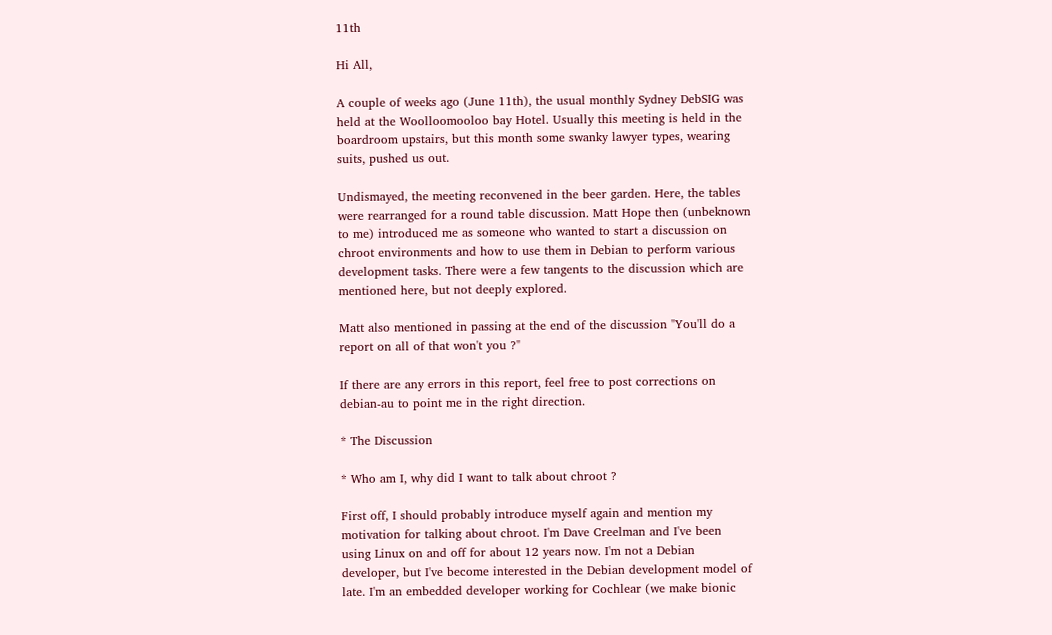11th

Hi All,

A couple of weeks ago (June 11th), the usual monthly Sydney DebSIG was
held at the Woolloomooloo bay Hotel. Usually this meeting is held in the
boardroom upstairs, but this month some swanky lawyer types, wearing
suits, pushed us out.

Undismayed, the meeting reconvened in the beer garden. Here, the tables
were rearranged for a round table discussion. Matt Hope then (unbeknown
to me) introduced me as someone who wanted to start a discussion on
chroot environments and how to use them in Debian to perform various
development tasks. There were a few tangents to the discussion which are
mentioned here, but not deeply explored.

Matt also mentioned in passing at the end of the discussion "You'll do a
report on all of that won't you ?"

If there are any errors in this report, feel free to post corrections on
debian-au to point me in the right direction.

* The Discussion

* Who am I, why did I want to talk about chroot ?

First off, I should probably introduce myself again and mention my
motivation for talking about chroot. I'm Dave Creelman and I've been
using Linux on and off for about 12 years now. I'm not a Debian
developer, but I've become interested in the Debian development model of
late. I'm an embedded developer working for Cochlear (we make bionic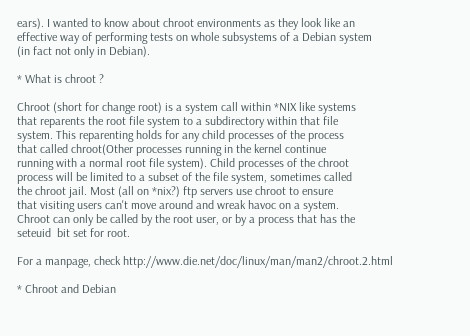ears). I wanted to know about chroot environments as they look like an
effective way of performing tests on whole subsystems of a Debian system
(in fact not only in Debian).

* What is chroot ?

Chroot (short for change root) is a system call within *NIX like systems
that reparents the root file system to a subdirectory within that file
system. This reparenting holds for any child processes of the process
that called chroot(Other processes running in the kernel continue
running with a normal root file system). Child processes of the chroot
process will be limited to a subset of the file system, sometimes called
the chroot jail. Most (all on *nix?) ftp servers use chroot to ensure
that visiting users can't move around and wreak havoc on a system.
Chroot can only be called by the root user, or by a process that has the
seteuid  bit set for root.

For a manpage, check http://www.die.net/doc/linux/man/man2/chroot.2.html

* Chroot and Debian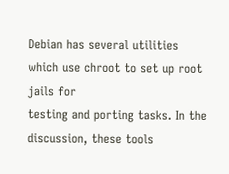Debian has several utilities which use chroot to set up root jails for
testing and porting tasks. In the discussion, these tools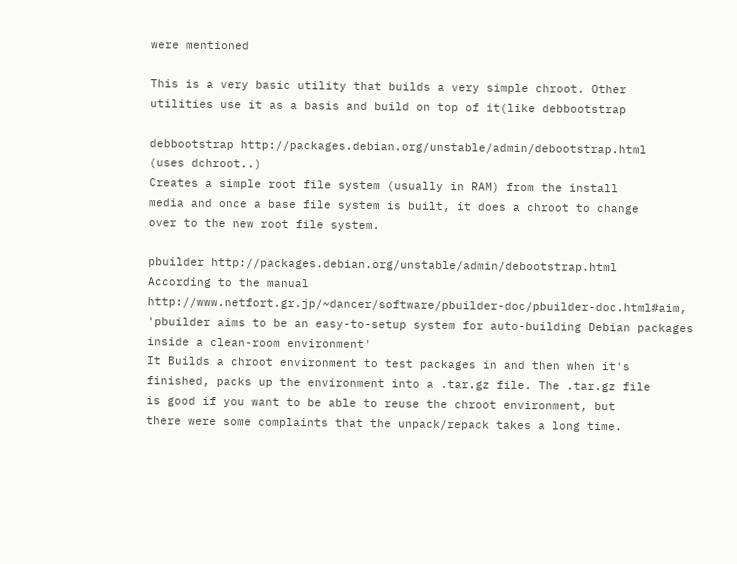were mentioned

This is a very basic utility that builds a very simple chroot. Other
utilities use it as a basis and build on top of it(like debbootstrap

debbootstrap http://packages.debian.org/unstable/admin/debootstrap.html
(uses dchroot..)
Creates a simple root file system (usually in RAM) from the install
media and once a base file system is built, it does a chroot to change
over to the new root file system.

pbuilder http://packages.debian.org/unstable/admin/debootstrap.html
According to the manual
http://www.netfort.gr.jp/~dancer/software/pbuilder-doc/pbuilder-doc.html#aim, 'pbuilder aims to be an easy-to-setup system for auto-building Debian packages inside a clean-room environment'
It Builds a chroot environment to test packages in and then when it's
finished, packs up the environment into a .tar.gz file. The .tar.gz file
is good if you want to be able to reuse the chroot environment, but
there were some complaints that the unpack/repack takes a long time.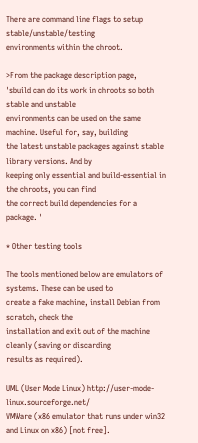There are command line flags to setup stable/unstable/testing
environments within the chroot.

>From the package description page,
'sbuild can do its work in chroots so both stable and unstable
environments can be used on the same machine. Useful for, say, building
the latest unstable packages against stable library versions. And by
keeping only essential and build-essential in the chroots, you can find
the correct build dependencies for a package. '

* Other testing tools

The tools mentioned below are emulators of systems. These can be used to
create a fake machine, install Debian from scratch, check the
installation and exit out of the machine cleanly (saving or discarding
results as required).

UML (User Mode Linux) http://user-mode-linux.sourceforge.net/
VMWare (x86 emulator that runs under win32 and Linux on x86) [not free].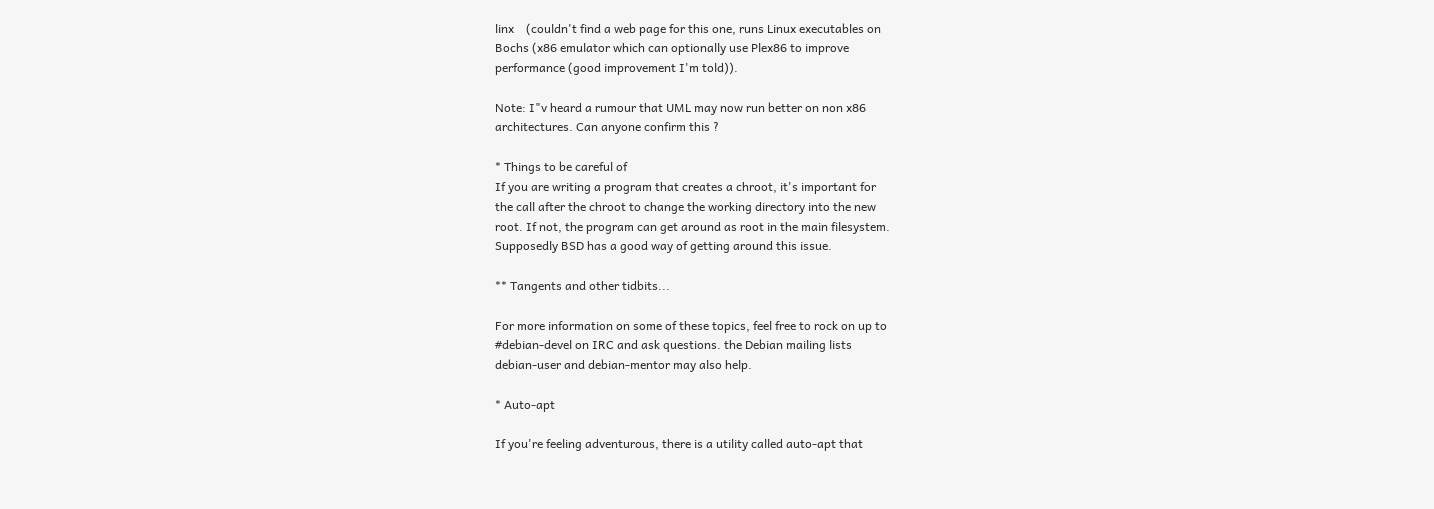linx    (couldn't find a web page for this one, runs Linux executables on
Bochs (x86 emulator which can optionally use Plex86 to improve
performance (good improvement I'm told)).

Note: I"v heard a rumour that UML may now run better on non x86
architectures. Can anyone confirm this ?

* Things to be careful of
If you are writing a program that creates a chroot, it's important for
the call after the chroot to change the working directory into the new
root. If not, the program can get around as root in the main filesystem.
Supposedly BSD has a good way of getting around this issue.

** Tangents and other tidbits...

For more information on some of these topics, feel free to rock on up to
#debian-devel on IRC and ask questions. the Debian mailing lists
debian-user and debian-mentor may also help.

* Auto-apt

If you're feeling adventurous, there is a utility called auto-apt that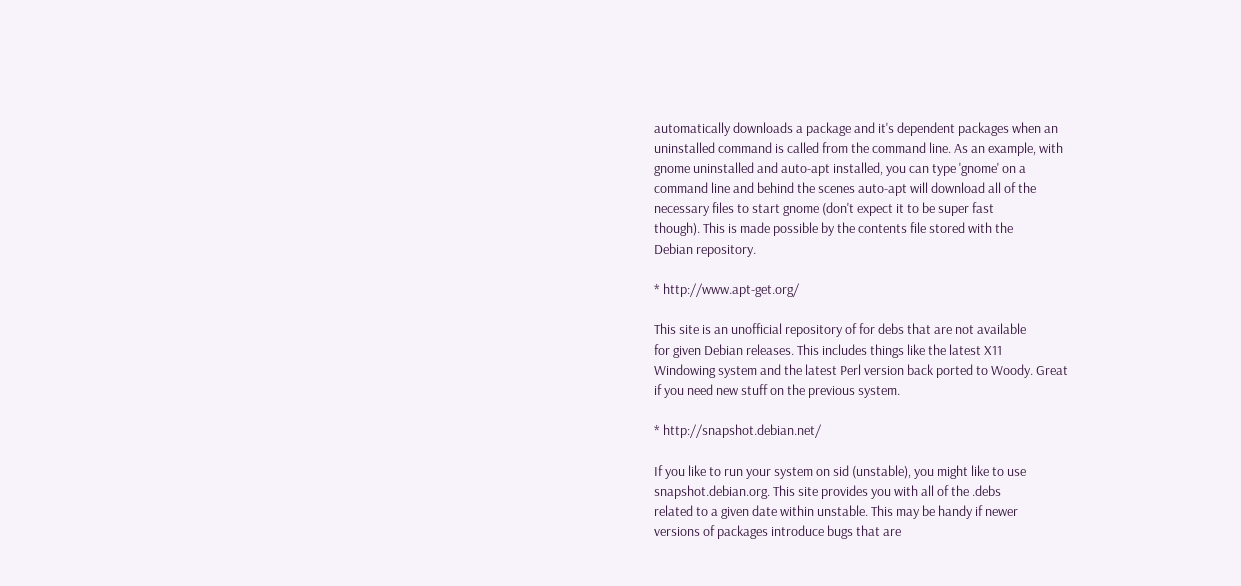automatically downloads a package and it's dependent packages when an
uninstalled command is called from the command line. As an example, with
gnome uninstalled and auto-apt installed, you can type 'gnome' on a
command line and behind the scenes auto-apt will download all of the
necessary files to start gnome (don't expect it to be super fast
though). This is made possible by the contents file stored with the
Debian repository.

* http://www.apt-get.org/

This site is an unofficial repository of for debs that are not available
for given Debian releases. This includes things like the latest X11
Windowing system and the latest Perl version back ported to Woody. Great
if you need new stuff on the previous system.

* http://snapshot.debian.net/

If you like to run your system on sid (unstable), you might like to use
snapshot.debian.org. This site provides you with all of the .debs
related to a given date within unstable. This may be handy if newer
versions of packages introduce bugs that are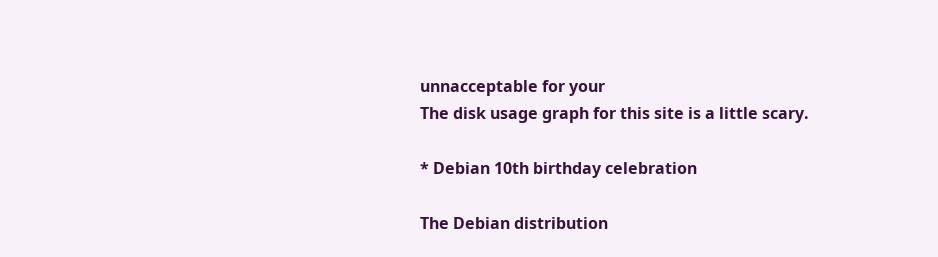unnacceptable for your
The disk usage graph for this site is a little scary.

* Debian 10th birthday celebration

The Debian distribution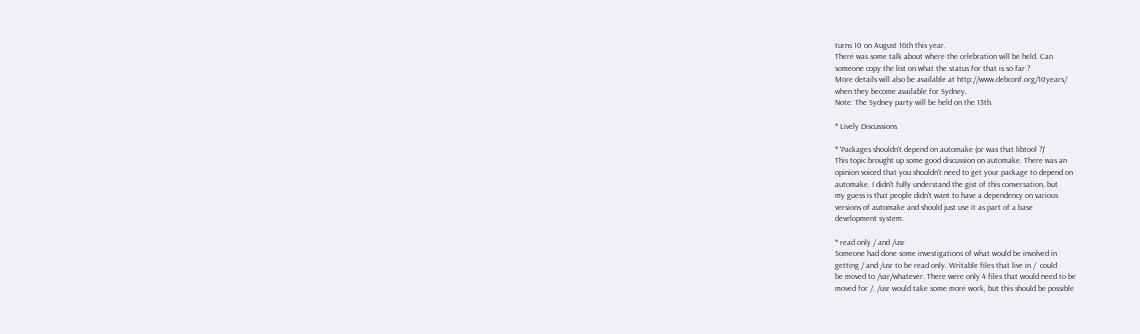turns 10 on August 16th this year.
There was some talk about where the celebration will be held. Can
someone copy the list on what the status for that is so far ?
More details will also be available at http://www.debconf.org/10years/
when they become available for Sydney.
Note: The Sydney party will be held on the 13th.

* Lively Discussions

* 'Packages shouldn't depend on automake (or was that libtool ?)'
This topic brought up some good discussion on automake. There was an
opinion voiced that you shouldn't need to get your package to depend on
automake. I didn't fully understand the gist of this conversation, but
my guess is that people didn't want to have a dependency on various
versions of automake and should just use it as part of a base
development system.

* read only / and /usr
Someone had done some investigations of what would be involved in
getting / and /usr to be read only. Writable files that live in /  could
be moved to /var/whatever. There were only 4 files that would need to be
moved for /. /usr would take some more work, but this should be possible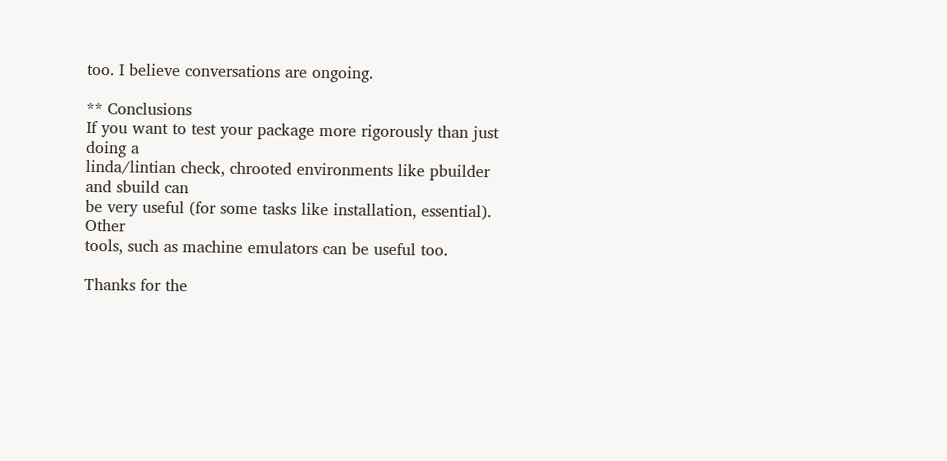too. I believe conversations are ongoing.

** Conclusions
If you want to test your package more rigorously than just doing a
linda/lintian check, chrooted environments like pbuilder and sbuild can
be very useful (for some tasks like installation, essential). Other
tools, such as machine emulators can be useful too.

Thanks for the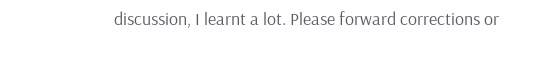discussion, I learnt a lot. Please forward corrections or